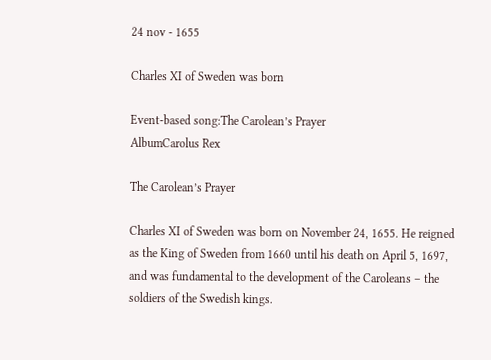24 nov - 1655

Charles XI of Sweden was born

Event-based song:The Carolean’s Prayer
AlbumCarolus Rex

The Carolean’s Prayer

Charles XI of Sweden was born on November 24, 1655. He reigned as the King of Sweden from 1660 until his death on April 5, 1697, and was fundamental to the development of the Caroleans – the soldiers of the Swedish kings.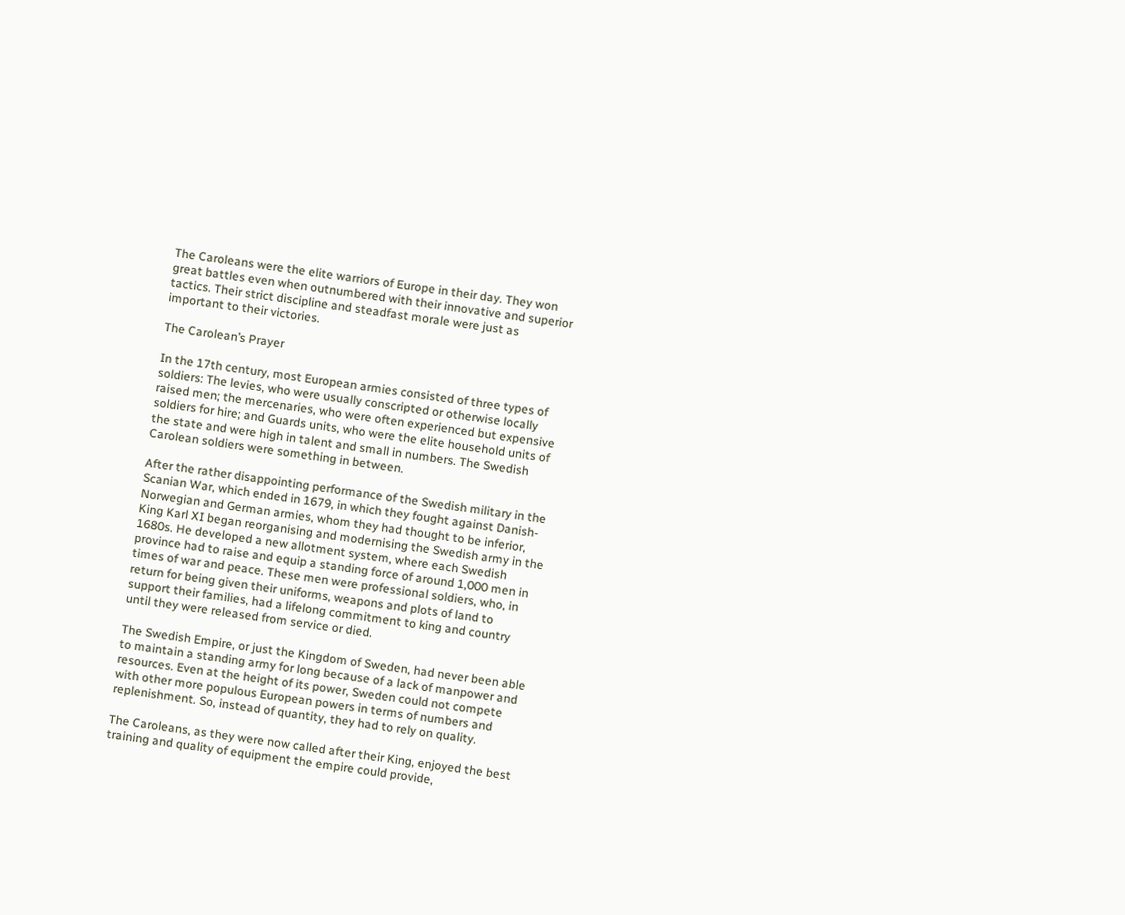The Caroleans were the elite warriors of Europe in their day. They won great battles even when outnumbered with their innovative and superior tactics. Their strict discipline and steadfast morale were just as important to their victories.

The Carolean’s Prayer

In the 17th century, most European armies consisted of three types of soldiers: The levies, who were usually conscripted or otherwise locally raised men; the mercenaries, who were often experienced but expensive soldiers for hire; and Guards units, who were the elite household units of the state and were high in talent and small in numbers. The Swedish Carolean soldiers were something in between.

After the rather disappointing performance of the Swedish military in the Scanian War, which ended in 1679, in which they fought against Danish-Norwegian and German armies, whom they had thought to be inferior, King Karl XI began reorganising and modernising the Swedish army in the 1680s. He developed a new allotment system, where each Swedish province had to raise and equip a standing force of around 1,000 men in times of war and peace. These men were professional soldiers, who, in return for being given their uniforms, weapons and plots of land to support their families, had a lifelong commitment to king and country until they were released from service or died.

The Swedish Empire, or just the Kingdom of Sweden, had never been able to maintain a standing army for long because of a lack of manpower and resources. Even at the height of its power, Sweden could not compete with other more populous European powers in terms of numbers and replenishment. So, instead of quantity, they had to rely on quality.

The Caroleans, as they were now called after their King, enjoyed the best training and quality of equipment the empire could provide,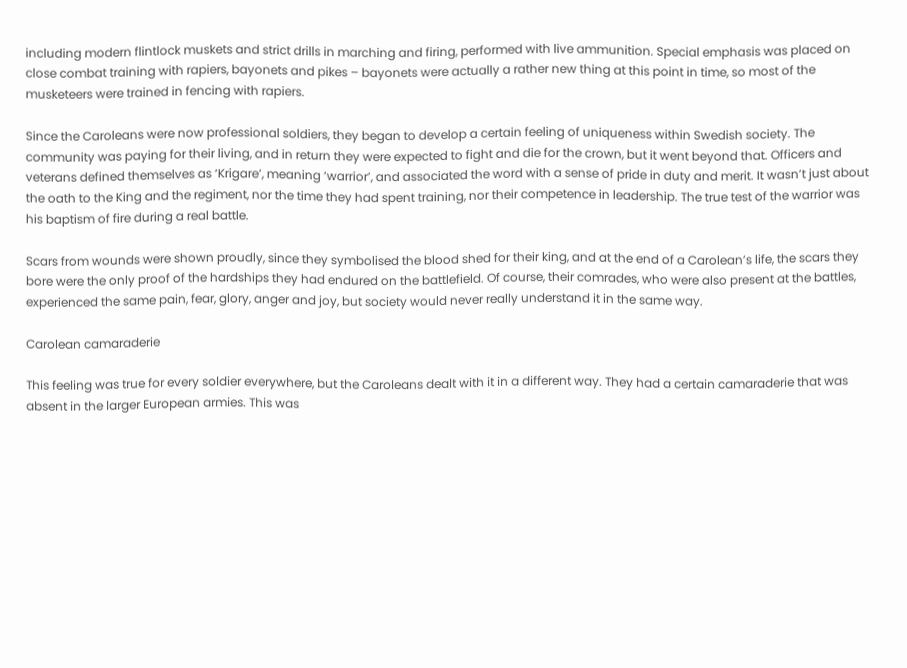including modern flintlock muskets and strict drills in marching and firing, performed with live ammunition. Special emphasis was placed on close combat training with rapiers, bayonets and pikes – bayonets were actually a rather new thing at this point in time, so most of the musketeers were trained in fencing with rapiers.

Since the Caroleans were now professional soldiers, they began to develop a certain feeling of uniqueness within Swedish society. The community was paying for their living, and in return they were expected to fight and die for the crown, but it went beyond that. Officers and veterans defined themselves as ‘Krigare’, meaning ‘warrior’, and associated the word with a sense of pride in duty and merit. It wasn’t just about the oath to the King and the regiment, nor the time they had spent training, nor their competence in leadership. The true test of the warrior was his baptism of fire during a real battle.

Scars from wounds were shown proudly, since they symbolised the blood shed for their king, and at the end of a Carolean’s life, the scars they bore were the only proof of the hardships they had endured on the battlefield. Of course, their comrades, who were also present at the battles, experienced the same pain, fear, glory, anger and joy, but society would never really understand it in the same way.

Carolean camaraderie

This feeling was true for every soldier everywhere, but the Caroleans dealt with it in a different way. They had a certain camaraderie that was absent in the larger European armies. This was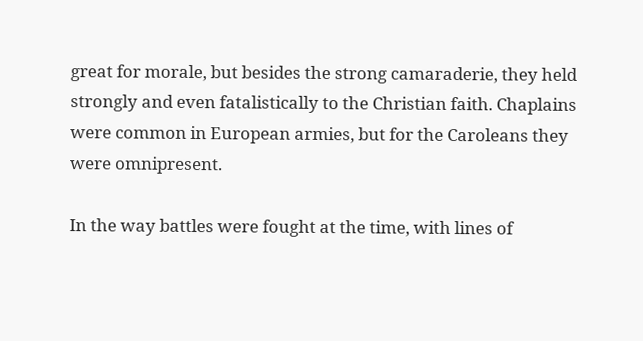great for morale, but besides the strong camaraderie, they held strongly and even fatalistically to the Christian faith. Chaplains were common in European armies, but for the Caroleans they were omnipresent.

In the way battles were fought at the time, with lines of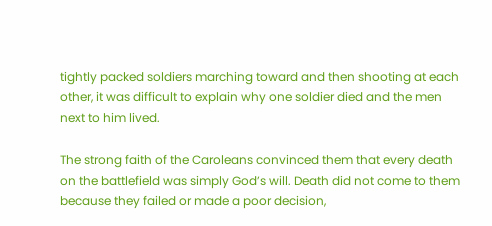tightly packed soldiers marching toward and then shooting at each other, it was difficult to explain why one soldier died and the men next to him lived.

The strong faith of the Caroleans convinced them that every death on the battlefield was simply God’s will. Death did not come to them because they failed or made a poor decision,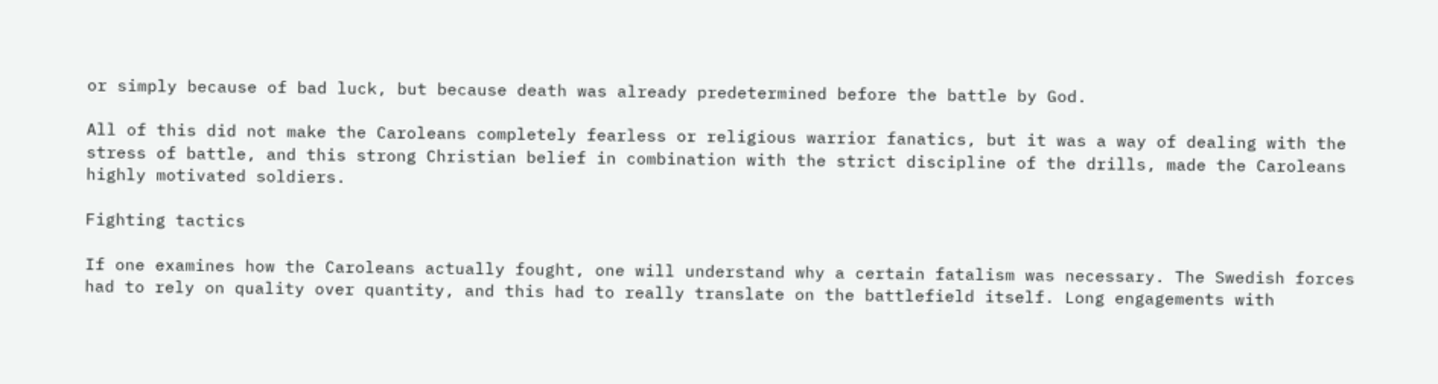or simply because of bad luck, but because death was already predetermined before the battle by God.

All of this did not make the Caroleans completely fearless or religious warrior fanatics, but it was a way of dealing with the stress of battle, and this strong Christian belief in combination with the strict discipline of the drills, made the Caroleans highly motivated soldiers.

Fighting tactics

If one examines how the Caroleans actually fought, one will understand why a certain fatalism was necessary. The Swedish forces had to rely on quality over quantity, and this had to really translate on the battlefield itself. Long engagements with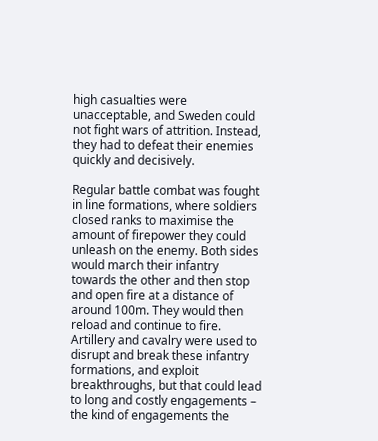high casualties were unacceptable, and Sweden could not fight wars of attrition. Instead, they had to defeat their enemies quickly and decisively.

Regular battle combat was fought in line formations, where soldiers closed ranks to maximise the amount of firepower they could unleash on the enemy. Both sides would march their infantry towards the other and then stop and open fire at a distance of around 100m. They would then reload and continue to fire. Artillery and cavalry were used to disrupt and break these infantry formations, and exploit breakthroughs, but that could lead to long and costly engagements – the kind of engagements the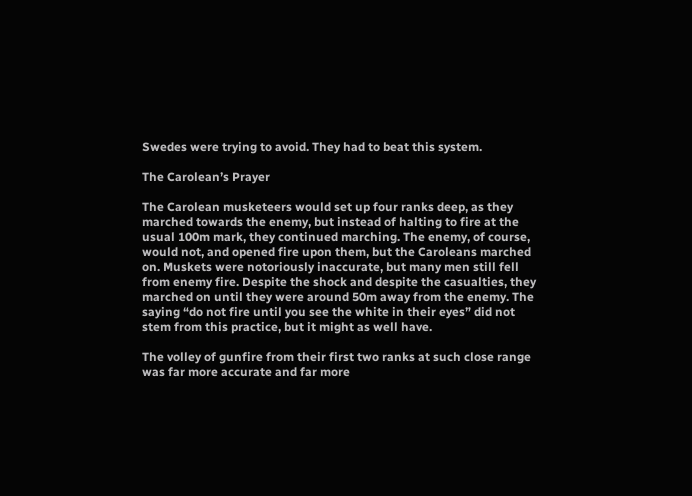Swedes were trying to avoid. They had to beat this system.

The Carolean’s Prayer

The Carolean musketeers would set up four ranks deep, as they marched towards the enemy, but instead of halting to fire at the usual 100m mark, they continued marching. The enemy, of course, would not, and opened fire upon them, but the Caroleans marched on. Muskets were notoriously inaccurate, but many men still fell from enemy fire. Despite the shock and despite the casualties, they marched on until they were around 50m away from the enemy. The saying “do not fire until you see the white in their eyes” did not stem from this practice, but it might as well have.

The volley of gunfire from their first two ranks at such close range was far more accurate and far more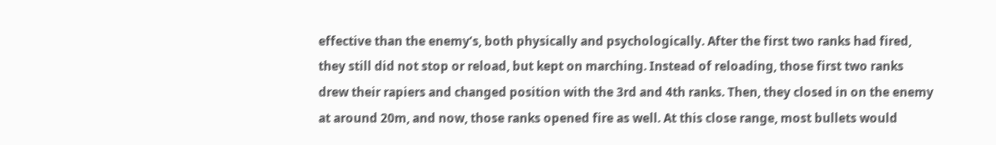effective than the enemy’s, both physically and psychologically. After the first two ranks had fired, they still did not stop or reload, but kept on marching. Instead of reloading, those first two ranks drew their rapiers and changed position with the 3rd and 4th ranks. Then, they closed in on the enemy at around 20m, and now, those ranks opened fire as well. At this close range, most bullets would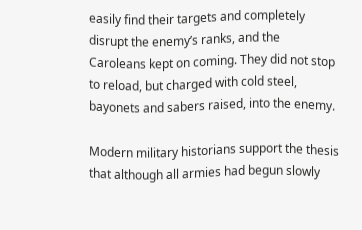easily find their targets and completely disrupt the enemy’s ranks, and the Caroleans kept on coming. They did not stop to reload, but charged with cold steel, bayonets and sabers raised, into the enemy.

Modern military historians support the thesis that although all armies had begun slowly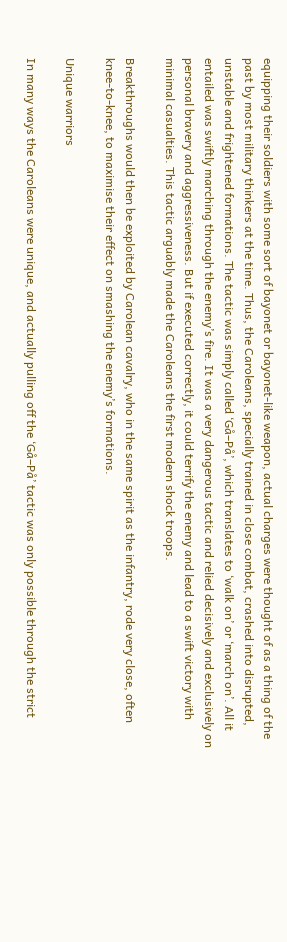equipping their soldiers with some sort of bayonet or bayonet-like weapon, actual charges were thought of as a thing of the past by most military thinkers at the time. Thus, the Caroleans, specially trained in close combat, crashed into disrupted, unstable and frightened formations. The tactic was simply called ‘Gå–På’, which translates to ‘walk on’ or ‘march on’. All it entailed was swiftly marching through the enemy’s fire. It was a very dangerous tactic and relied decisively and exclusively on personal bravery and aggressiveness. But if executed correctly, it could terrify the enemy and lead to a swift victory with minimal casualties. This tactic arguably made the Caroleans the first modern shock troops.

Breakthroughs would then be exploited by Carolean cavalry, who in the same spirit as the infantry, rode very close, often knee-to-knee, to maximise their effect on smashing the enemy’s formations.

Unique warriors

In many ways the Caroleans were unique, and actually pulling off the ‘Gå–På’ tactic was only possible through the strict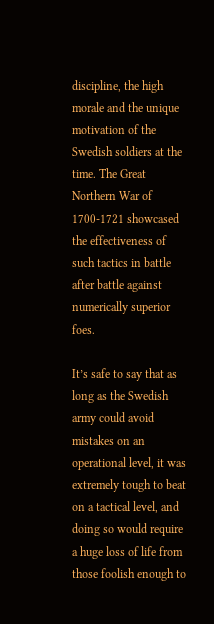discipline, the high morale and the unique motivation of the Swedish soldiers at the time. The Great Northern War of 1700-1721 showcased the effectiveness of such tactics in battle after battle against numerically superior foes.

It’s safe to say that as long as the Swedish army could avoid mistakes on an operational level, it was extremely tough to beat on a tactical level, and doing so would require a huge loss of life from those foolish enough to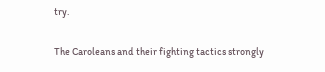try.

The Caroleans and their fighting tactics strongly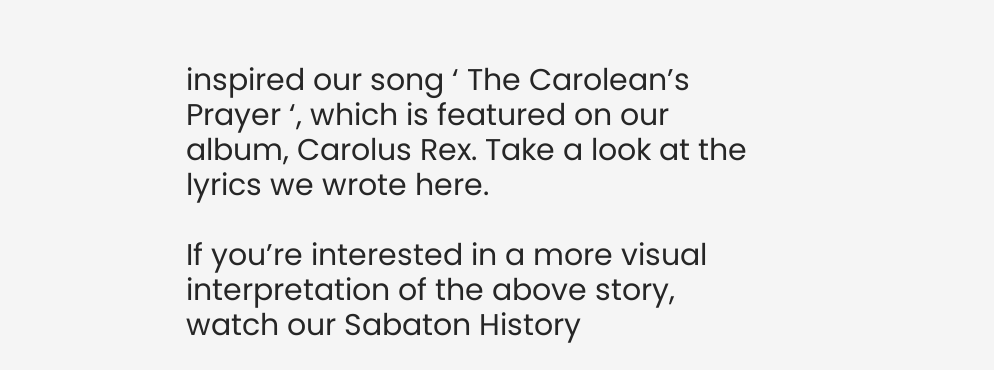inspired our song ‘ The Carolean’s Prayer ‘, which is featured on our album, Carolus Rex. Take a look at the lyrics we wrote here.

If you’re interested in a more visual interpretation of the above story, watch our Sabaton History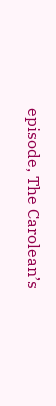episode, The Carolean’s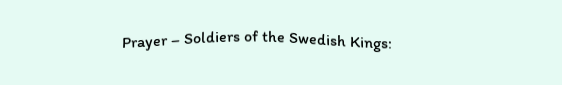Prayer – Soldiers of the Swedish Kings: